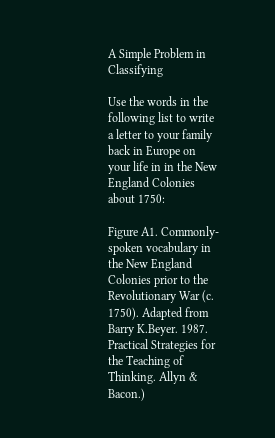A Simple Problem in Classifying

Use the words in the following list to write a letter to your family back in Europe on your life in in the New England Colonies about 1750:

Figure A1. Commonly-spoken vocabulary in the New England Colonies prior to the Revolutionary War (c. 1750). Adapted from Barry K.Beyer. 1987. Practical Strategies for the Teaching of Thinking. Allyn & Bacon.)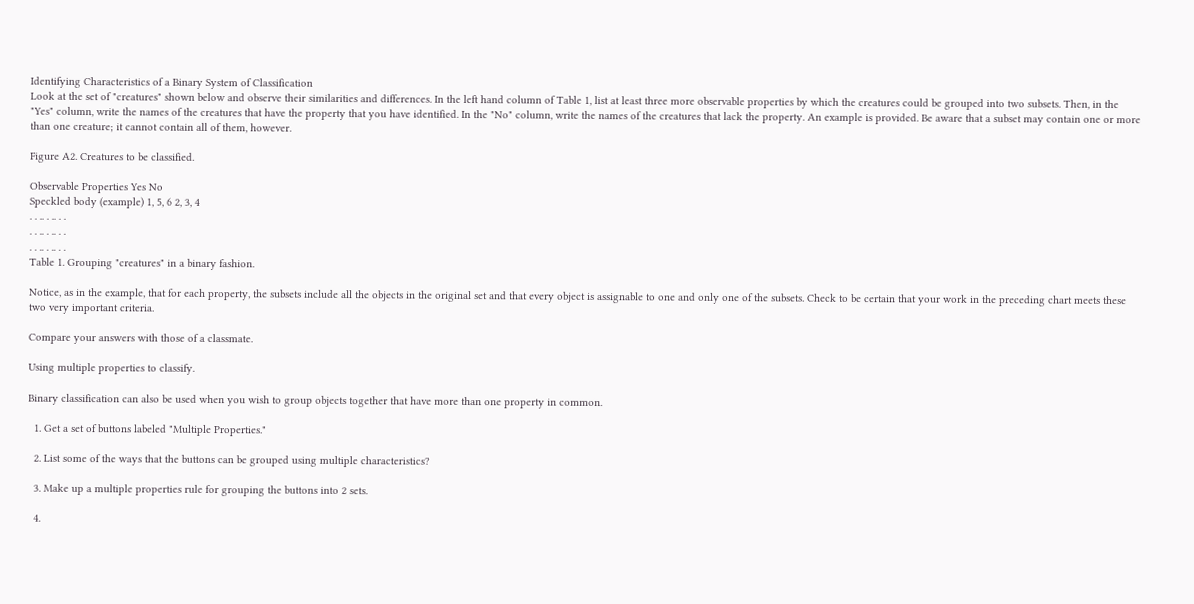Identifying Characteristics of a Binary System of Classification
Look at the set of "creatures" shown below and observe their similarities and differences. In the left hand column of Table 1, list at least three more observable properties by which the creatures could be grouped into two subsets. Then, in the "Yes" column, write the names of the creatures that have the property that you have identified. In the "No" column, write the names of the creatures that lack the property. An example is provided. Be aware that a subset may contain one or more than one creature; it cannot contain all of them, however.

Figure A2. Creatures to be classified.

Observable Properties Yes No
Speckled body (example) 1, 5, 6 2, 3, 4
. . .. . .. . .
. . .. . .. . .
. . .. . .. . .
Table 1. Grouping "creatures" in a binary fashion.

Notice, as in the example, that for each property, the subsets include all the objects in the original set and that every object is assignable to one and only one of the subsets. Check to be certain that your work in the preceding chart meets these two very important criteria.

Compare your answers with those of a classmate.

Using multiple properties to classify.

Binary classification can also be used when you wish to group objects together that have more than one property in common.

  1. Get a set of buttons labeled "Multiple Properties."

  2. List some of the ways that the buttons can be grouped using multiple characteristics?

  3. Make up a multiple properties rule for grouping the buttons into 2 sets.

  4.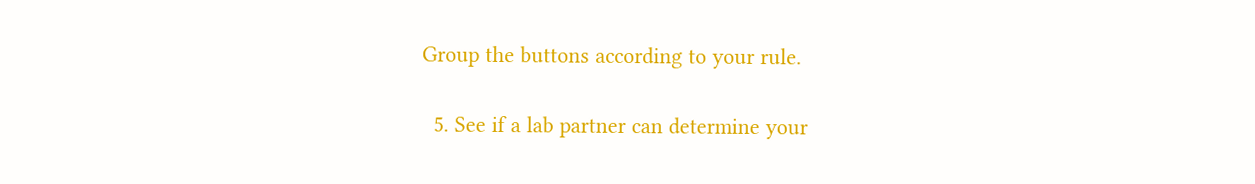Group the buttons according to your rule.

  5. See if a lab partner can determine your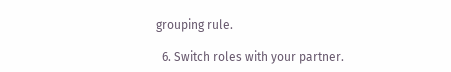grouping rule.

  6. Switch roles with your partner.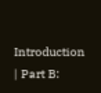Introduction | Part B: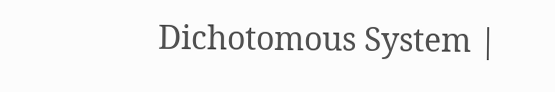Dichotomous System |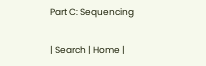Part C: Sequencing

| Search | Home |